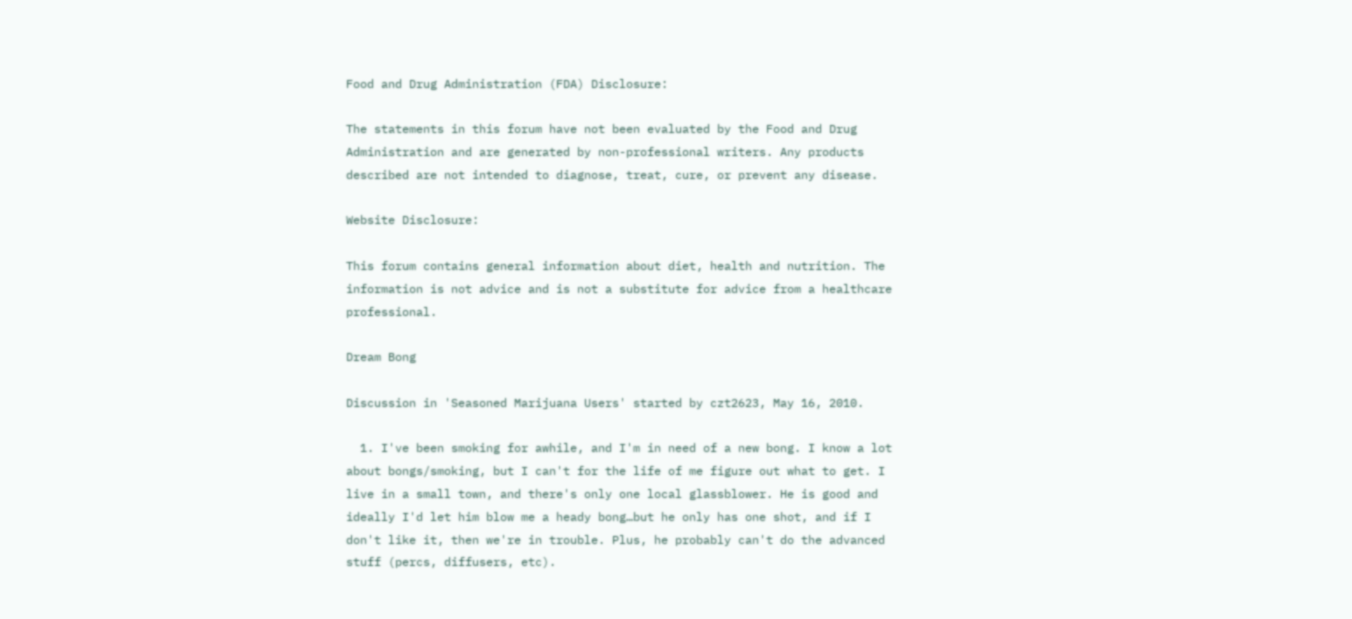Food and Drug Administration (FDA) Disclosure:

The statements in this forum have not been evaluated by the Food and Drug Administration and are generated by non-professional writers. Any products described are not intended to diagnose, treat, cure, or prevent any disease.

Website Disclosure:

This forum contains general information about diet, health and nutrition. The information is not advice and is not a substitute for advice from a healthcare professional.

Dream Bong

Discussion in 'Seasoned Marijuana Users' started by czt2623, May 16, 2010.

  1. I've been smoking for awhile, and I'm in need of a new bong. I know a lot about bongs/smoking, but I can't for the life of me figure out what to get. I live in a small town, and there's only one local glassblower. He is good and ideally I'd let him blow me a heady bong…but he only has one shot, and if I don't like it, then we're in trouble. Plus, he probably can't do the advanced stuff (percs, diffusers, etc).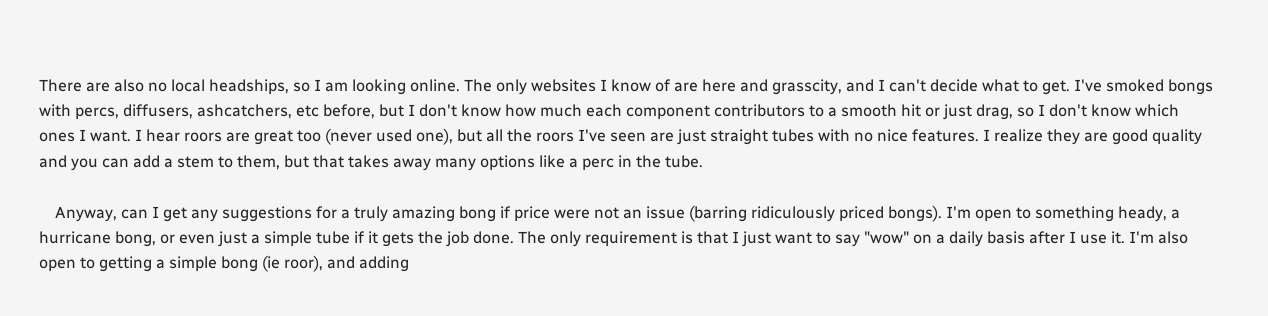There are also no local headships, so I am looking online. The only websites I know of are here and grasscity, and I can't decide what to get. I've smoked bongs with percs, diffusers, ashcatchers, etc before, but I don't know how much each component contributors to a smooth hit or just drag, so I don't know which ones I want. I hear roors are great too (never used one), but all the roors I've seen are just straight tubes with no nice features. I realize they are good quality and you can add a stem to them, but that takes away many options like a perc in the tube.

    Anyway, can I get any suggestions for a truly amazing bong if price were not an issue (barring ridiculously priced bongs). I'm open to something heady, a hurricane bong, or even just a simple tube if it gets the job done. The only requirement is that I just want to say "wow" on a daily basis after I use it. I'm also open to getting a simple bong (ie roor), and adding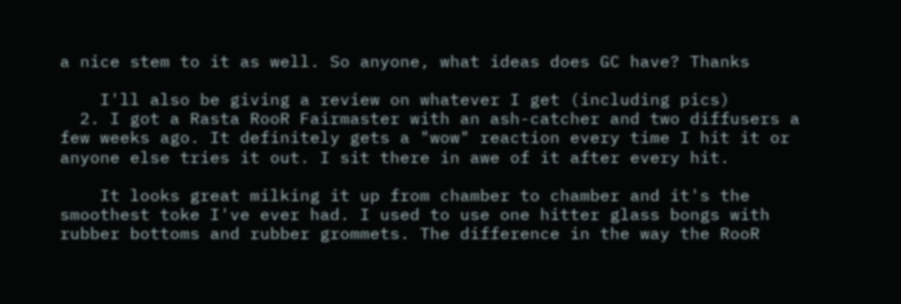a nice stem to it as well. So anyone, what ideas does GC have? Thanks

    I'll also be giving a review on whatever I get (including pics)
  2. I got a Rasta RooR Fairmaster with an ash-catcher and two diffusers a few weeks ago. It definitely gets a "wow" reaction every time I hit it or anyone else tries it out. I sit there in awe of it after every hit.

    It looks great milking it up from chamber to chamber and it's the smoothest toke I've ever had. I used to use one hitter glass bongs with rubber bottoms and rubber grommets. The difference in the way the RooR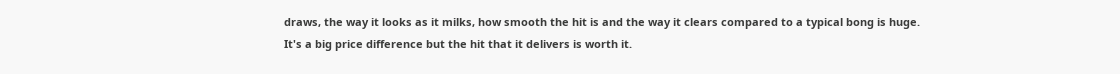draws, the way it looks as it milks, how smooth the hit is and the way it clears compared to a typical bong is huge. It's a big price difference but the hit that it delivers is worth it.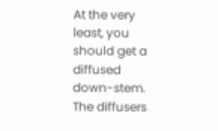At the very least, you should get a diffused down-stem. The diffusers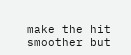make the hit smoother but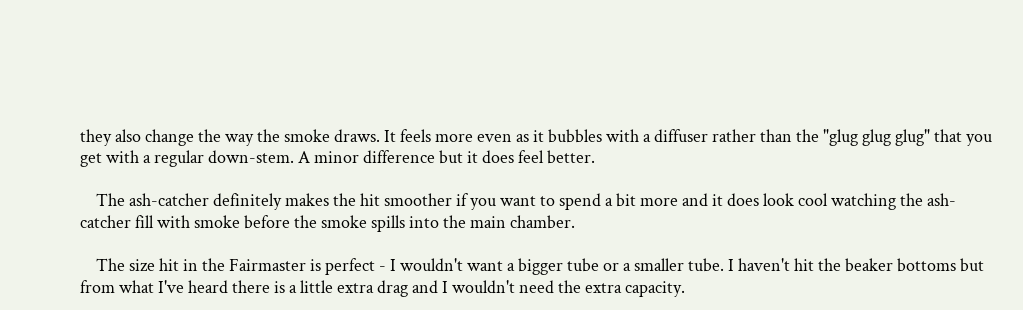they also change the way the smoke draws. It feels more even as it bubbles with a diffuser rather than the "glug glug glug" that you get with a regular down-stem. A minor difference but it does feel better.

    The ash-catcher definitely makes the hit smoother if you want to spend a bit more and it does look cool watching the ash-catcher fill with smoke before the smoke spills into the main chamber.

    The size hit in the Fairmaster is perfect - I wouldn't want a bigger tube or a smaller tube. I haven't hit the beaker bottoms but from what I've heard there is a little extra drag and I wouldn't need the extra capacity.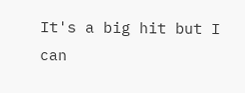It's a big hit but I can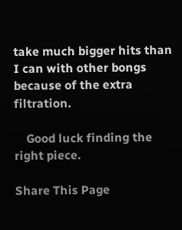take much bigger hits than I can with other bongs because of the extra filtration.

    Good luck finding the right piece.

Share This Page